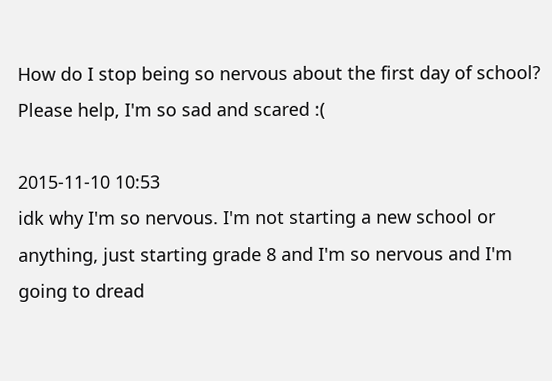How do I stop being so nervous about the first day of school? Please help, I'm so sad and scared :(

2015-11-10 10:53
idk why I'm so nervous. I'm not starting a new school or anything, just starting grade 8 and I'm so nervous and I'm going to dread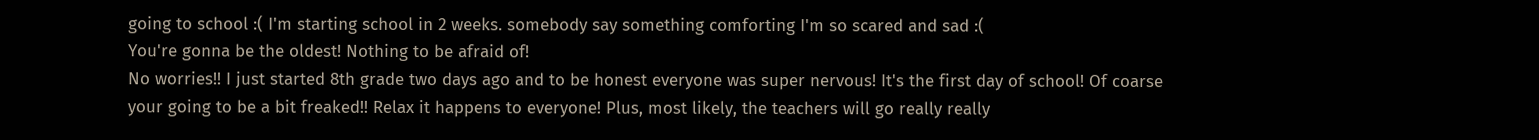going to school :( I'm starting school in 2 weeks. somebody say something comforting I'm so scared and sad :(
You're gonna be the oldest! Nothing to be afraid of!
No worries!! I just started 8th grade two days ago and to be honest everyone was super nervous! It's the first day of school! Of coarse your going to be a bit freaked!! Relax it happens to everyone! Plus, most likely, the teachers will go really really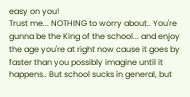easy on you!
Trust me... NOTHING to worry about.. You're gunna be the King of the school... and enjoy the age you're at right now cause it goes by faster than you possibly imagine until it happens.. But school sucks in general, but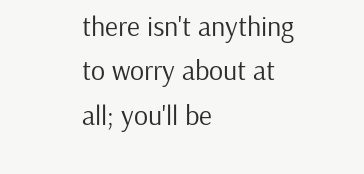there isn't anything to worry about at all; you'll be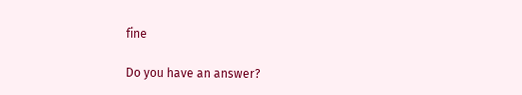fine

Do you have an answer?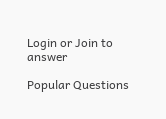Login or Join to answer

Popular Questions